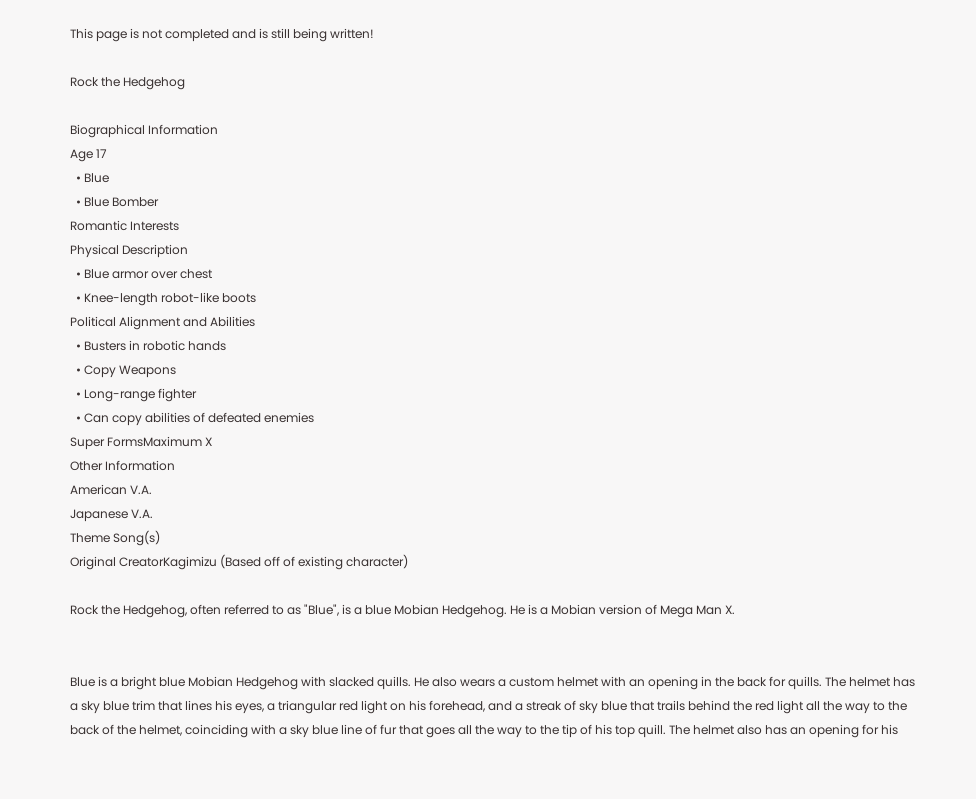This page is not completed and is still being written!

Rock the Hedgehog

Biographical Information
Age 17
  • Blue
  • Blue Bomber
Romantic Interests
Physical Description
  • Blue armor over chest
  • Knee-length robot-like boots
Political Alignment and Abilities
  • Busters in robotic hands
  • Copy Weapons
  • Long-range fighter
  • Can copy abilities of defeated enemies
Super FormsMaximum X
Other Information
American V.A.
Japanese V.A.
Theme Song(s)
Original CreatorKagimizu (Based off of existing character)

Rock the Hedgehog, often referred to as "Blue", is a blue Mobian Hedgehog. He is a Mobian version of Mega Man X.


Blue is a bright blue Mobian Hedgehog with slacked quills. He also wears a custom helmet with an opening in the back for quills. The helmet has a sky blue trim that lines his eyes, a triangular red light on his forehead, and a streak of sky blue that trails behind the red light all the way to the back of the helmet, coinciding with a sky blue line of fur that goes all the way to the tip of his top quill. The helmet also has an opening for his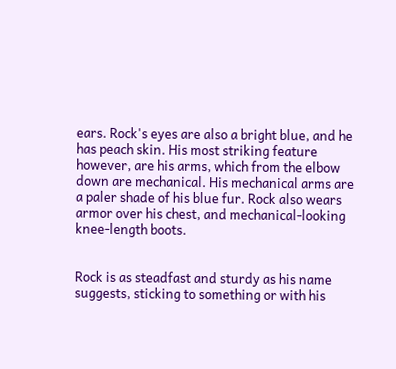ears. Rock's eyes are also a bright blue, and he has peach skin. His most striking feature however, are his arms, which from the elbow down are mechanical. His mechanical arms are a paler shade of his blue fur. Rock also wears armor over his chest, and mechanical-looking knee-length boots.


Rock is as steadfast and sturdy as his name suggests, sticking to something or with his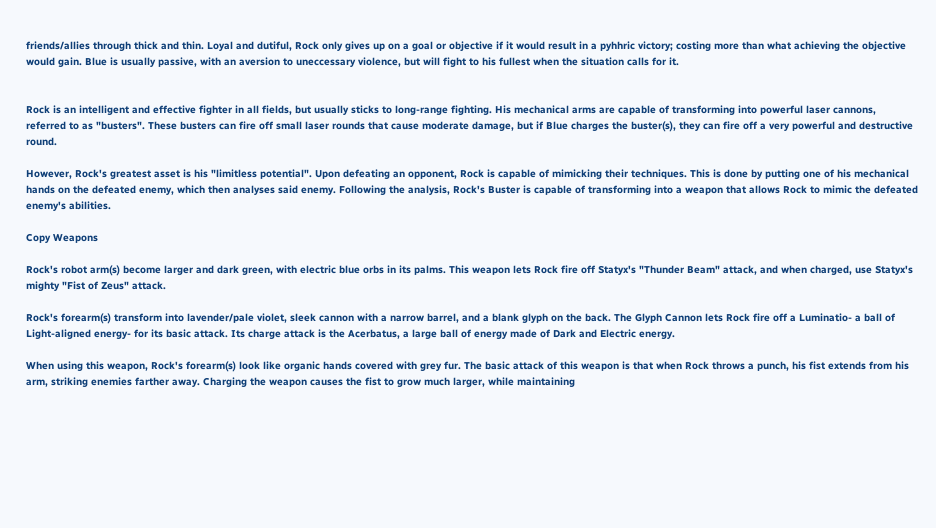friends/allies through thick and thin. Loyal and dutiful, Rock only gives up on a goal or objective if it would result in a pyhhric victory; costing more than what achieving the objective would gain. Blue is usually passive, with an aversion to uneccessary violence, but will fight to his fullest when the situation calls for it.


Rock is an intelligent and effective fighter in all fields, but usually sticks to long-range fighting. His mechanical arms are capable of transforming into powerful laser cannons, referred to as "busters". These busters can fire off small laser rounds that cause moderate damage, but if Blue charges the buster(s), they can fire off a very powerful and destructive round.

However, Rock's greatest asset is his "limitless potential". Upon defeating an opponent, Rock is capable of mimicking their techniques. This is done by putting one of his mechanical hands on the defeated enemy, which then analyses said enemy. Following the analysis, Rock's Buster is capable of transforming into a weapon that allows Rock to mimic the defeated enemy's abilities.

Copy Weapons

Rock's robot arm(s) become larger and dark green, with electric blue orbs in its palms. This weapon lets Rock fire off Statyx's "Thunder Beam" attack, and when charged, use Statyx's mighty "Fist of Zeus" attack.

Rock's forearm(s) transform into lavender/pale violet, sleek cannon with a narrow barrel, and a blank glyph on the back. The Glyph Cannon lets Rock fire off a Luminatio- a ball of Light-aligned energy- for its basic attack. Its charge attack is the Acerbatus, a large ball of energy made of Dark and Electric energy.

When using this weapon, Rock's forearm(s) look like organic hands covered with grey fur. The basic attack of this weapon is that when Rock throws a punch, his fist extends from his arm, striking enemies farther away. Charging the weapon causes the fist to grow much larger, while maintaining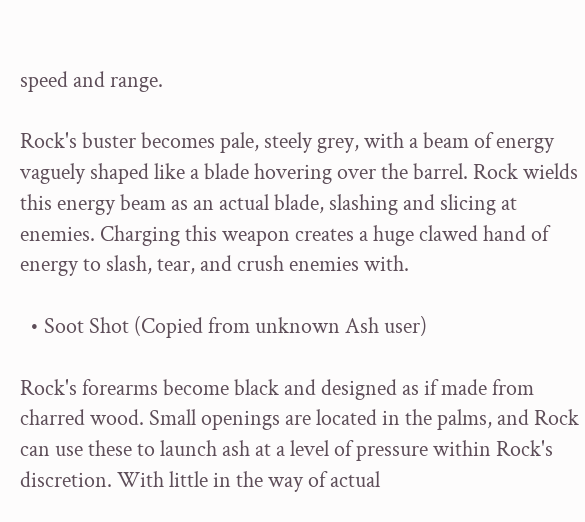speed and range.

Rock's buster becomes pale, steely grey, with a beam of energy vaguely shaped like a blade hovering over the barrel. Rock wields this energy beam as an actual blade, slashing and slicing at enemies. Charging this weapon creates a huge clawed hand of energy to slash, tear, and crush enemies with.

  • Soot Shot (Copied from unknown Ash user)

Rock's forearms become black and designed as if made from charred wood. Small openings are located in the palms, and Rock can use these to launch ash at a level of pressure within Rock's discretion. With little in the way of actual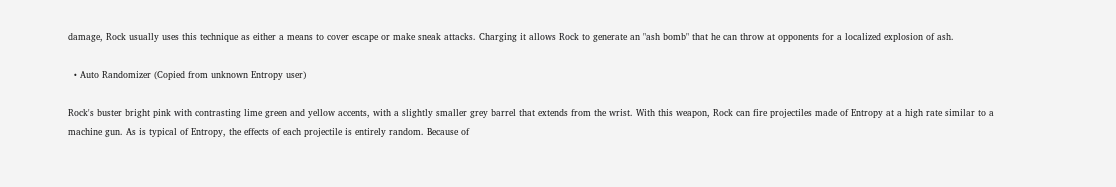damage, Rock usually uses this technique as either a means to cover escape or make sneak attacks. Charging it allows Rock to generate an "ash bomb" that he can throw at opponents for a localized explosion of ash.

  • Auto Randomizer (Copied from unknown Entropy user)

Rock's buster bright pink with contrasting lime green and yellow accents, with a slightly smaller grey barrel that extends from the wrist. With this weapon, Rock can fire projectiles made of Entropy at a high rate similar to a machine gun. As is typical of Entropy, the effects of each projectile is entirely random. Because of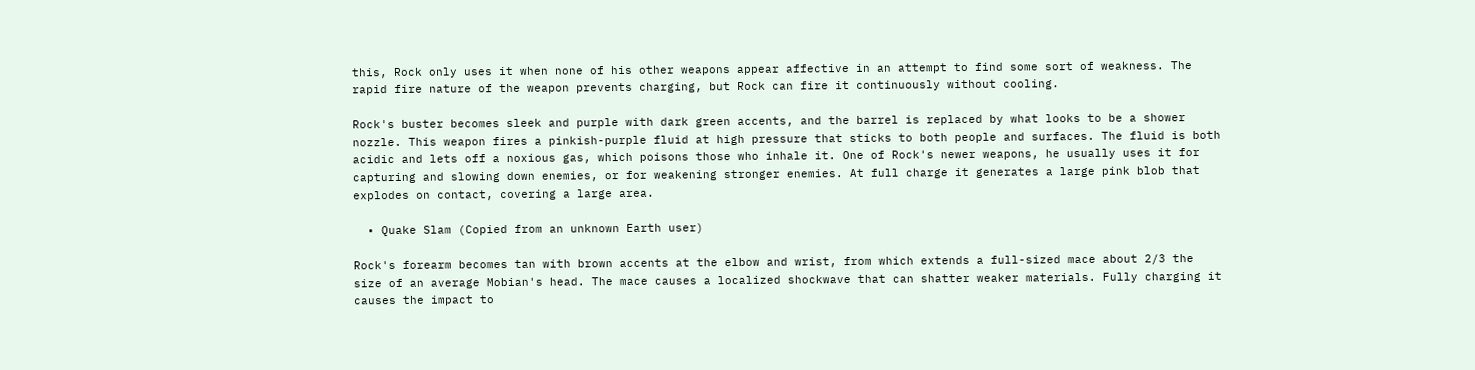this, Rock only uses it when none of his other weapons appear affective in an attempt to find some sort of weakness. The rapid fire nature of the weapon prevents charging, but Rock can fire it continuously without cooling.

Rock's buster becomes sleek and purple with dark green accents, and the barrel is replaced by what looks to be a shower nozzle. This weapon fires a pinkish-purple fluid at high pressure that sticks to both people and surfaces. The fluid is both acidic and lets off a noxious gas, which poisons those who inhale it. One of Rock's newer weapons, he usually uses it for capturing and slowing down enemies, or for weakening stronger enemies. At full charge it generates a large pink blob that explodes on contact, covering a large area.

  • Quake Slam (Copied from an unknown Earth user)

Rock's forearm becomes tan with brown accents at the elbow and wrist, from which extends a full-sized mace about 2/3 the size of an average Mobian's head. The mace causes a localized shockwave that can shatter weaker materials. Fully charging it causes the impact to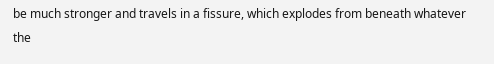be much stronger and travels in a fissure, which explodes from beneath whatever the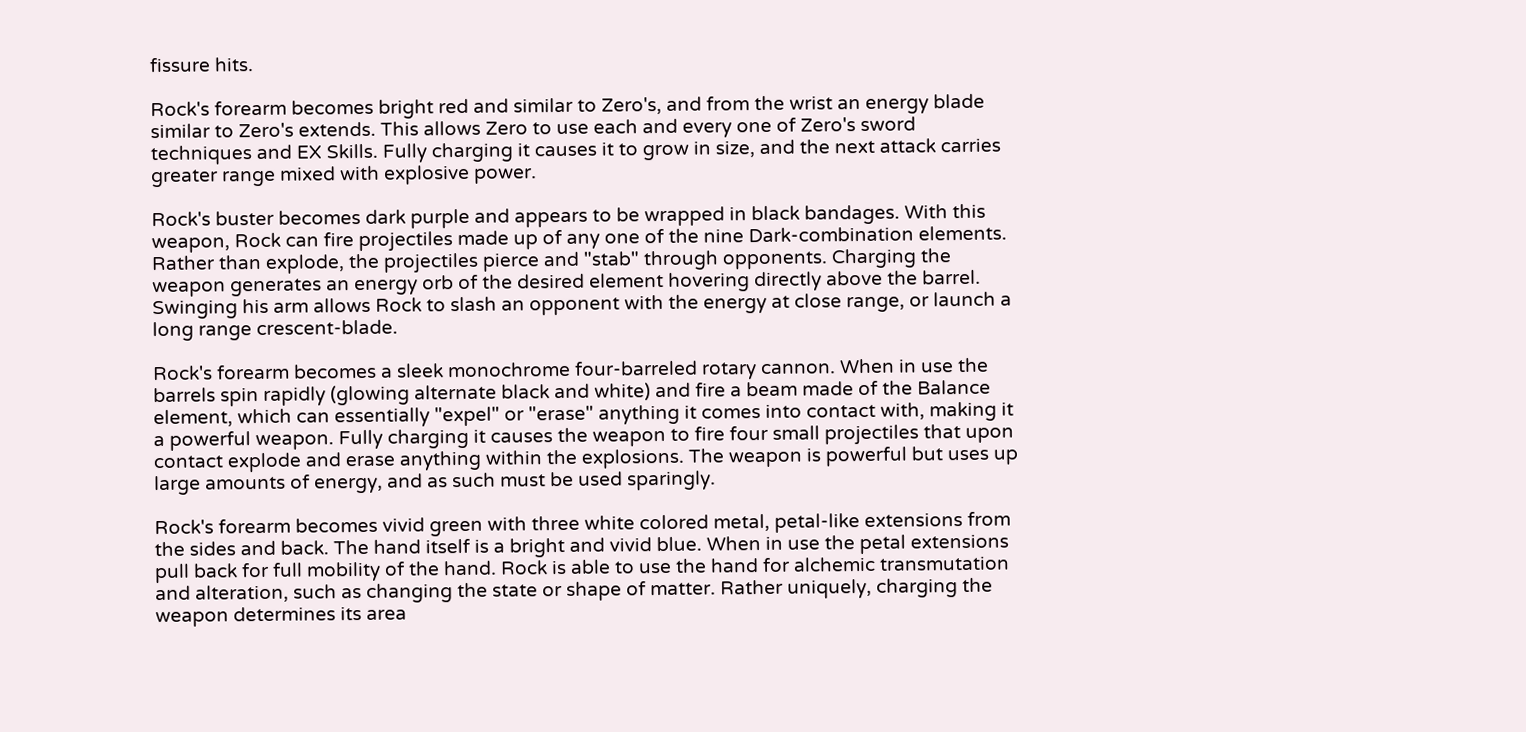fissure hits.

Rock's forearm becomes bright red and similar to Zero's, and from the wrist an energy blade similar to Zero's extends. This allows Zero to use each and every one of Zero's sword techniques and EX Skills. Fully charging it causes it to grow in size, and the next attack carries greater range mixed with explosive power.

Rock's buster becomes dark purple and appears to be wrapped in black bandages. With this weapon, Rock can fire projectiles made up of any one of the nine Dark-combination elements. Rather than explode, the projectiles pierce and "stab" through opponents. Charging the weapon generates an energy orb of the desired element hovering directly above the barrel. Swinging his arm allows Rock to slash an opponent with the energy at close range, or launch a long range crescent-blade.

Rock's forearm becomes a sleek monochrome four-barreled rotary cannon. When in use the barrels spin rapidly (glowing alternate black and white) and fire a beam made of the Balance element, which can essentially "expel" or "erase" anything it comes into contact with, making it a powerful weapon. Fully charging it causes the weapon to fire four small projectiles that upon contact explode and erase anything within the explosions. The weapon is powerful but uses up large amounts of energy, and as such must be used sparingly.

Rock's forearm becomes vivid green with three white colored metal, petal-like extensions from the sides and back. The hand itself is a bright and vivid blue. When in use the petal extensions pull back for full mobility of the hand. Rock is able to use the hand for alchemic transmutation and alteration, such as changing the state or shape of matter. Rather uniquely, charging the weapon determines its area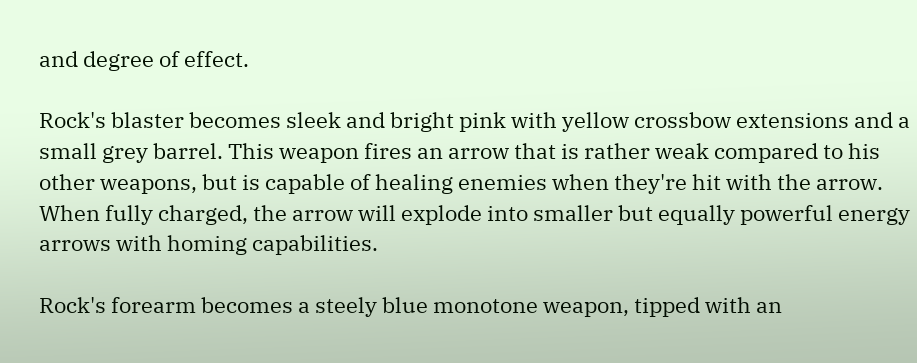and degree of effect.

Rock's blaster becomes sleek and bright pink with yellow crossbow extensions and a small grey barrel. This weapon fires an arrow that is rather weak compared to his other weapons, but is capable of healing enemies when they're hit with the arrow. When fully charged, the arrow will explode into smaller but equally powerful energy arrows with homing capabilities.

Rock's forearm becomes a steely blue monotone weapon, tipped with an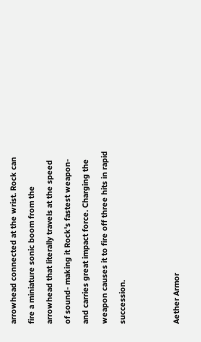arrowhead connected at the wrist. Rock can fire a miniature sonic boom from the arrowhead that literally travels at the speed of sound- making it Rock's fastest weapon- and carries great impact force. Charging the weapon causes it to fire off three hits in rapid succession.


Aether Armor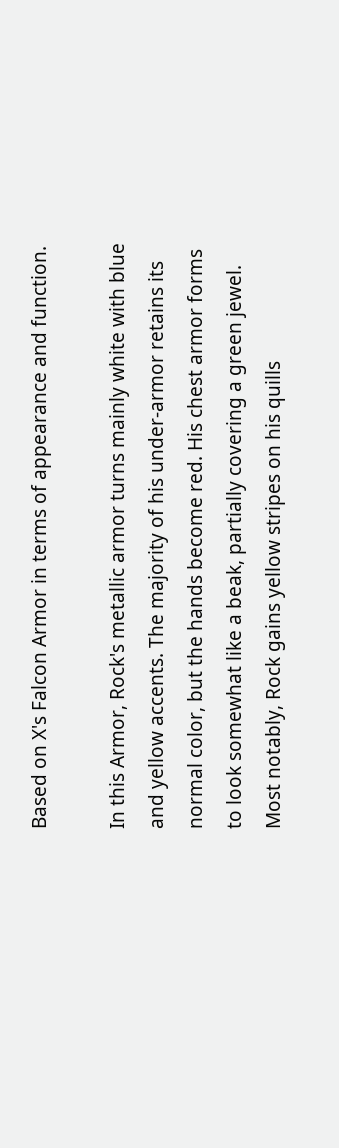Based on X's Falcon Armor in terms of appearance and function.

In this Armor, Rock's metallic armor turns mainly white with blue and yellow accents. The majority of his under-armor retains its normal color, but the hands become red. His chest armor forms to look somewhat like a beak, partially covering a green jewel. Most notably, Rock gains yellow stripes on his quills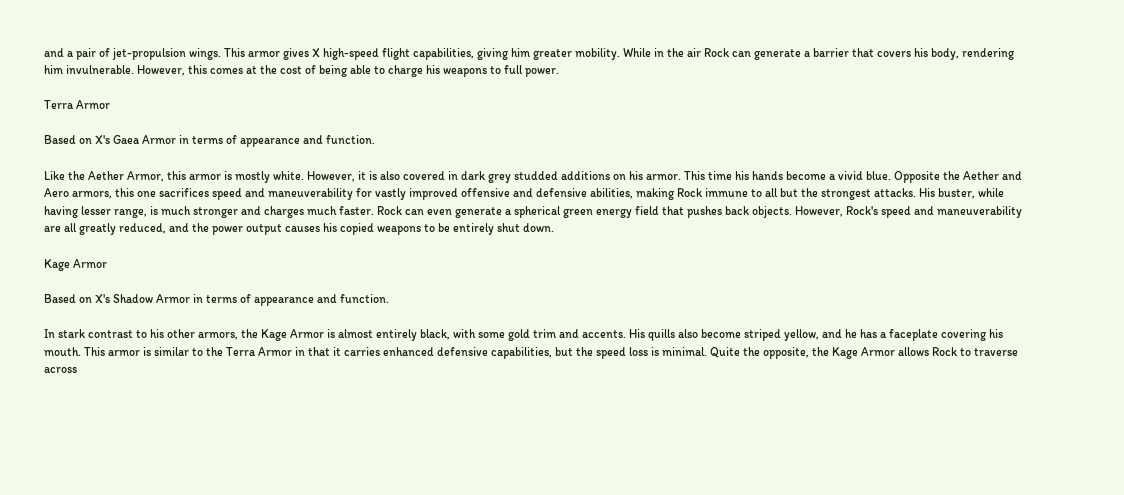and a pair of jet-propulsion wings. This armor gives X high-speed flight capabilities, giving him greater mobility. While in the air Rock can generate a barrier that covers his body, rendering him invulnerable. However, this comes at the cost of being able to charge his weapons to full power.

Terra Armor

Based on X's Gaea Armor in terms of appearance and function.

Like the Aether Armor, this armor is mostly white. However, it is also covered in dark grey studded additions on his armor. This time his hands become a vivid blue. Opposite the Aether and Aero armors, this one sacrifices speed and maneuverability for vastly improved offensive and defensive abilities, making Rock immune to all but the strongest attacks. His buster, while having lesser range, is much stronger and charges much faster. Rock can even generate a spherical green energy field that pushes back objects. However, Rock's speed and maneuverability are all greatly reduced, and the power output causes his copied weapons to be entirely shut down.

Kage Armor

Based on X's Shadow Armor in terms of appearance and function.

In stark contrast to his other armors, the Kage Armor is almost entirely black, with some gold trim and accents. His quills also become striped yellow, and he has a faceplate covering his mouth. This armor is similar to the Terra Armor in that it carries enhanced defensive capabilities, but the speed loss is minimal. Quite the opposite, the Kage Armor allows Rock to traverse across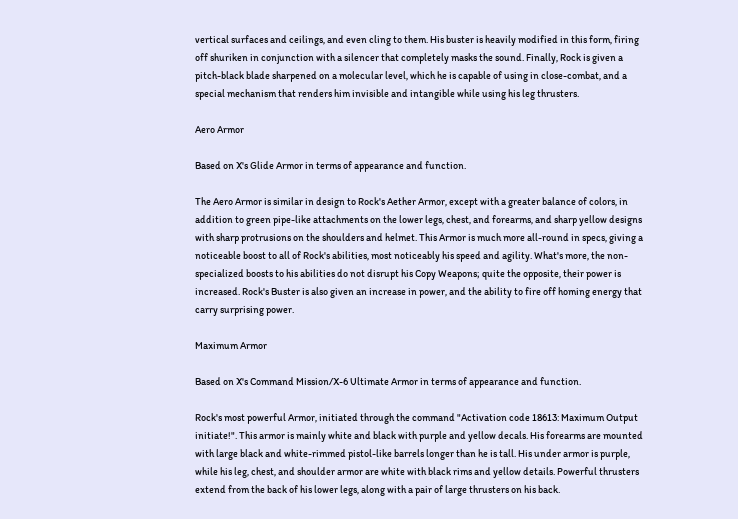vertical surfaces and ceilings, and even cling to them. His buster is heavily modified in this form, firing off shuriken in conjunction with a silencer that completely masks the sound. Finally, Rock is given a pitch-black blade sharpened on a molecular level, which he is capable of using in close-combat, and a special mechanism that renders him invisible and intangible while using his leg thrusters.

Aero Armor

Based on X's Glide Armor in terms of appearance and function.

The Aero Armor is similar in design to Rock's Aether Armor, except with a greater balance of colors, in addition to green pipe-like attachments on the lower legs, chest, and forearms, and sharp yellow designs with sharp protrusions on the shoulders and helmet. This Armor is much more all-round in specs, giving a noticeable boost to all of Rock's abilities, most noticeably his speed and agility. What's more, the non-specialized boosts to his abilities do not disrupt his Copy Weapons; quite the opposite, their power is increased. Rock's Buster is also given an increase in power, and the ability to fire off homing energy that carry surprising power.

Maximum Armor

Based on X's Command Mission/X-6 Ultimate Armor in terms of appearance and function.

Rock's most powerful Armor, initiated through the command "Activation code 18613: Maximum Output initiate!". This armor is mainly white and black with purple and yellow decals. His forearms are mounted with large black and white-rimmed pistol-like barrels longer than he is tall. His under armor is purple, while his leg, chest, and shoulder armor are white with black rims and yellow details. Powerful thrusters extend from the back of his lower legs, along with a pair of large thrusters on his back.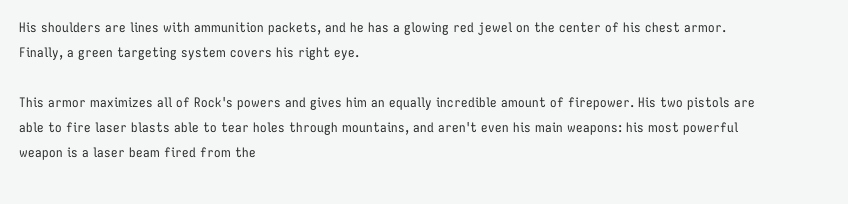His shoulders are lines with ammunition packets, and he has a glowing red jewel on the center of his chest armor. Finally, a green targeting system covers his right eye.

This armor maximizes all of Rock's powers and gives him an equally incredible amount of firepower. His two pistols are able to fire laser blasts able to tear holes through mountains, and aren't even his main weapons: his most powerful weapon is a laser beam fired from the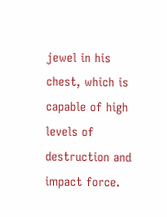jewel in his chest, which is capable of high levels of destruction and impact force.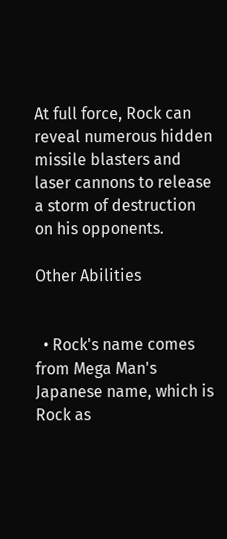At full force, Rock can reveal numerous hidden missile blasters and laser cannons to release a storm of destruction on his opponents.

Other Abilities


  • Rock's name comes from Mega Man's Japanese name, which is Rock as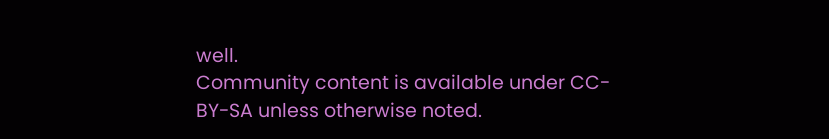well.
Community content is available under CC-BY-SA unless otherwise noted.